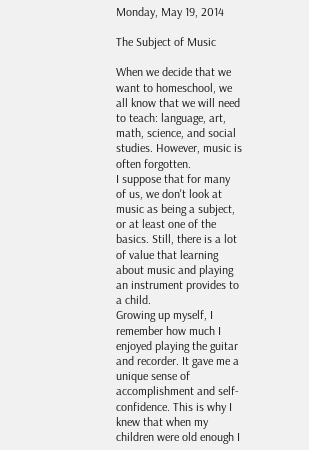Monday, May 19, 2014

The Subject of Music

When we decide that we want to homeschool, we all know that we will need to teach: language, art, math, science, and social studies. However, music is often forgotten.
I suppose that for many of us, we don't look at music as being a subject, or at least one of the basics. Still, there is a lot of value that learning about music and playing an instrument provides to a child.
Growing up myself, I remember how much I enjoyed playing the guitar and recorder. It gave me a unique sense of accomplishment and self-confidence. This is why I knew that when my children were old enough I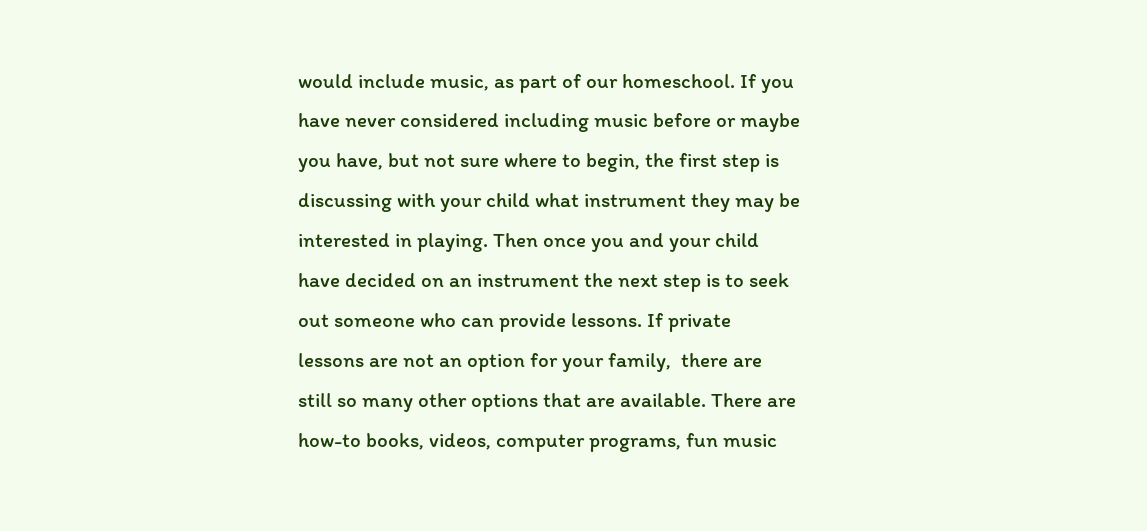would include music, as part of our homeschool. If you have never considered including music before or maybe you have, but not sure where to begin, the first step is discussing with your child what instrument they may be interested in playing. Then once you and your child have decided on an instrument the next step is to seek out someone who can provide lessons. If private lessons are not an option for your family,  there are  still so many other options that are available. There are how-to books, videos, computer programs, fun music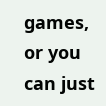games, or you can just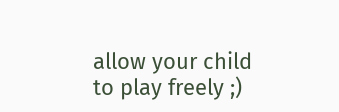allow your child to play freely ;)